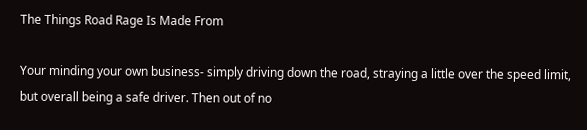The Things Road Rage Is Made From

Your minding your own business- simply driving down the road, straying a little over the speed limit, but overall being a safe driver. Then out of no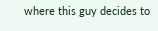where this guy decides to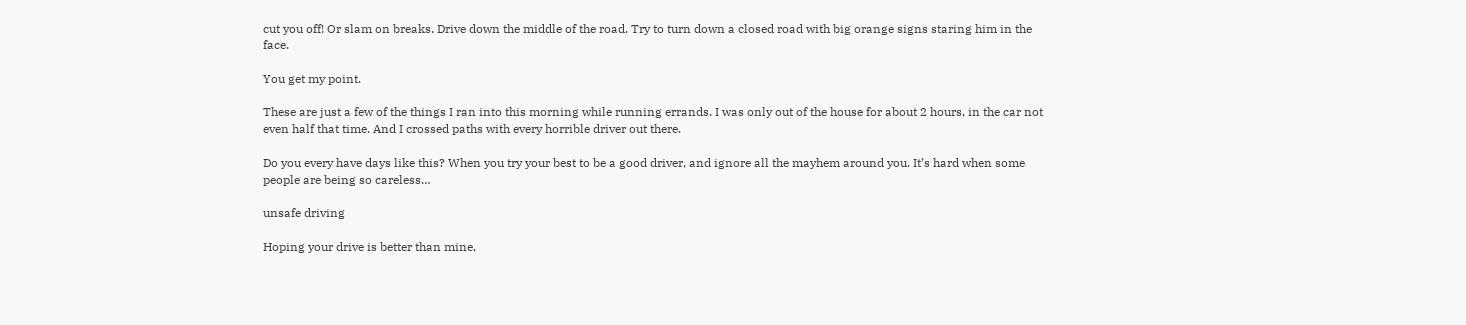cut you off! Or slam on breaks. Drive down the middle of the road. Try to turn down a closed road with big orange signs staring him in the face.

You get my point.

These are just a few of the things I ran into this morning while running errands. I was only out of the house for about 2 hours, in the car not even half that time. And I crossed paths with every horrible driver out there.

Do you every have days like this? When you try your best to be a good driver, and ignore all the mayhem around you. It’s hard when some people are being so careless…

unsafe driving

Hoping your drive is better than mine,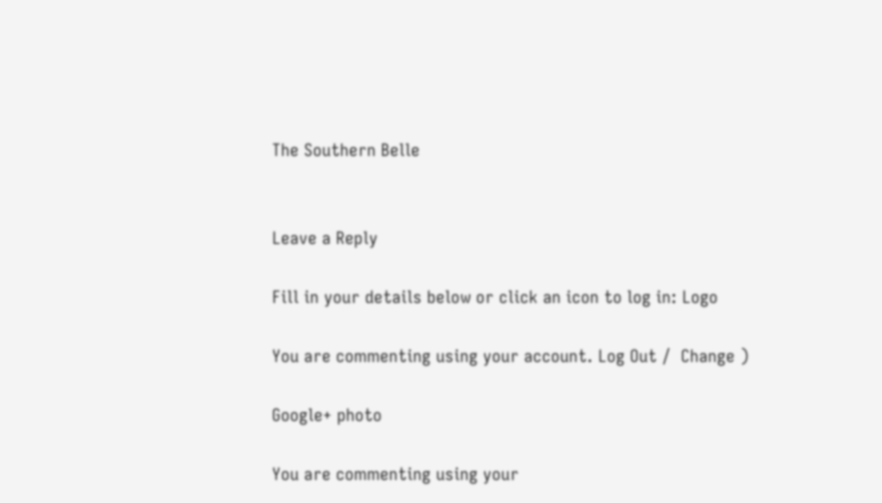The Southern Belle


Leave a Reply

Fill in your details below or click an icon to log in: Logo

You are commenting using your account. Log Out /  Change )

Google+ photo

You are commenting using your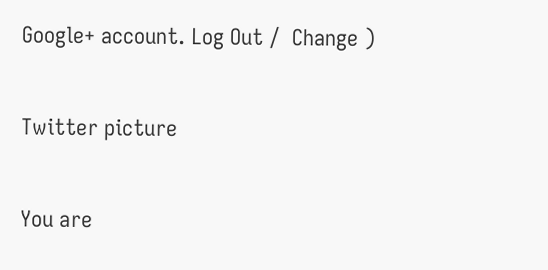Google+ account. Log Out /  Change )

Twitter picture

You are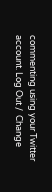commenting using your Twitter account. Log Out /  Change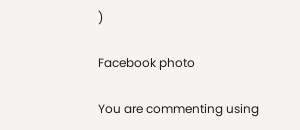)

Facebook photo

You are commenting using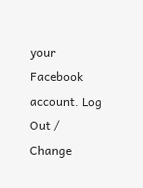your Facebook account. Log Out /  Change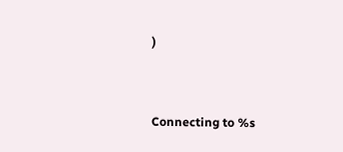)


Connecting to %s